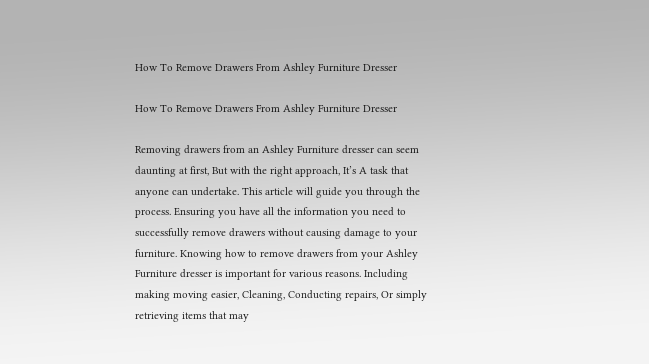How To Remove Drawers From Ashley Furniture Dresser

How To Remove Drawers From Ashley Furniture Dresser

Removing drawers from an Ashley Furniture dresser can seem daunting at first, But with the right approach, It’s A task that anyone can undertake. This article will guide you through the process. Ensuring you have all the information you need to successfully remove drawers without causing damage to your furniture. Knowing how to remove drawers from your Ashley Furniture dresser is important for various reasons. Including making moving easier, Cleaning, Conducting repairs, Or simply retrieving items that may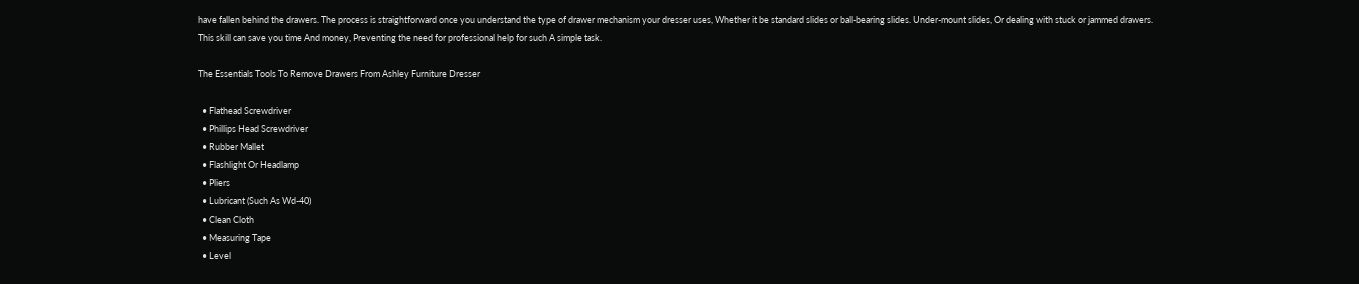have fallen behind the drawers. The process is straightforward once you understand the type of drawer mechanism your dresser uses, Whether it be standard slides or ball-bearing slides. Under-mount slides, Or dealing with stuck or jammed drawers. This skill can save you time And money, Preventing the need for professional help for such A simple task.

The Essentials Tools To Remove Drawers From Ashley Furniture Dresser

  • Flathead Screwdriver
  • Phillips Head Screwdriver
  • Rubber Mallet
  • Flashlight Or Headlamp
  • Pliers
  • Lubricant (Such As Wd-40)
  • Clean Cloth
  • Measuring Tape
  • Level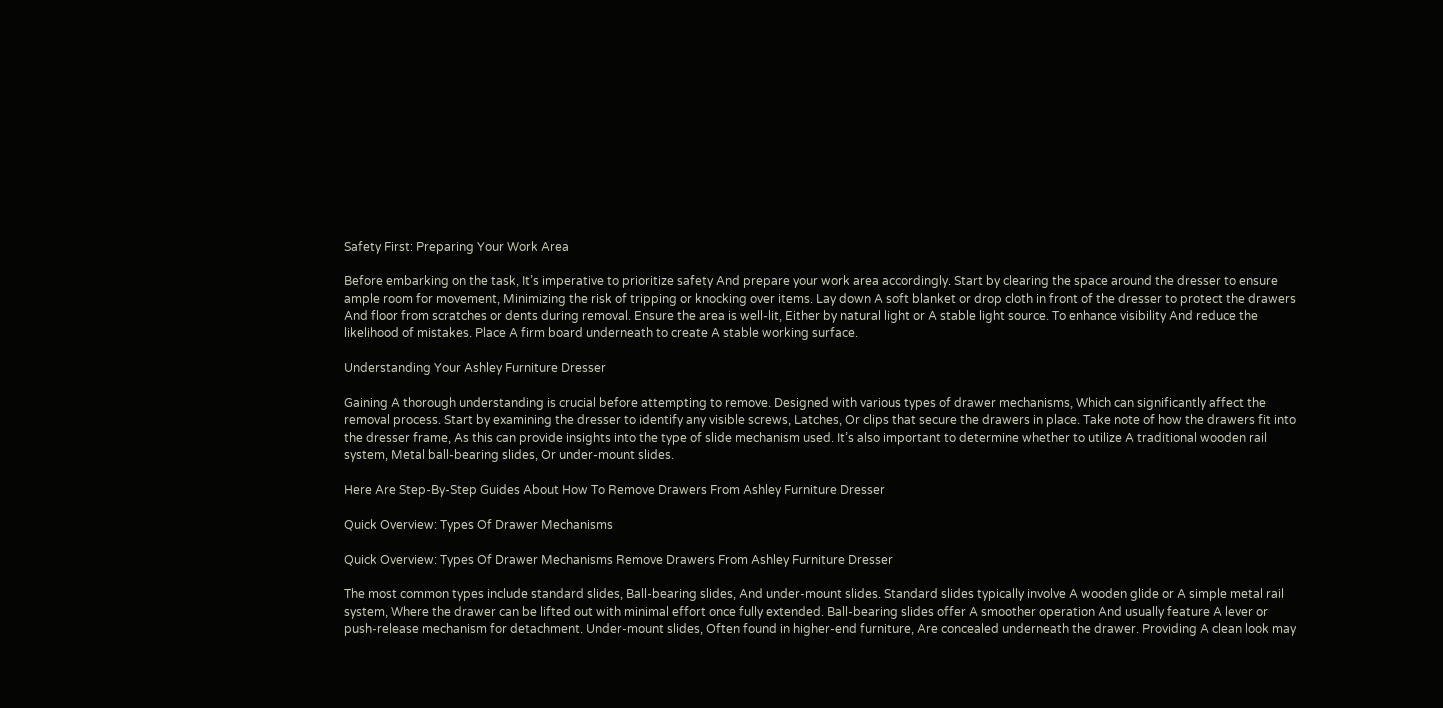Safety First: Preparing Your Work Area

Before embarking on the task, It’s imperative to prioritize safety And prepare your work area accordingly. Start by clearing the space around the dresser to ensure ample room for movement, Minimizing the risk of tripping or knocking over items. Lay down A soft blanket or drop cloth in front of the dresser to protect the drawers And floor from scratches or dents during removal. Ensure the area is well-lit, Either by natural light or A stable light source. To enhance visibility And reduce the likelihood of mistakes. Place A firm board underneath to create A stable working surface.

Understanding Your Ashley Furniture Dresser

Gaining A thorough understanding is crucial before attempting to remove. Designed with various types of drawer mechanisms, Which can significantly affect the removal process. Start by examining the dresser to identify any visible screws, Latches, Or clips that secure the drawers in place. Take note of how the drawers fit into the dresser frame, As this can provide insights into the type of slide mechanism used. It’s also important to determine whether to utilize A traditional wooden rail system, Metal ball-bearing slides, Or under-mount slides.

Here Are Step-By-Step Guides About How To Remove Drawers From Ashley Furniture Dresser

Quick Overview: Types Of Drawer Mechanisms

Quick Overview: Types Of Drawer Mechanisms Remove Drawers From Ashley Furniture Dresser

The most common types include standard slides, Ball-bearing slides, And under-mount slides. Standard slides typically involve A wooden glide or A simple metal rail system, Where the drawer can be lifted out with minimal effort once fully extended. Ball-bearing slides offer A smoother operation And usually feature A lever or push-release mechanism for detachment. Under-mount slides, Often found in higher-end furniture, Are concealed underneath the drawer. Providing A clean look may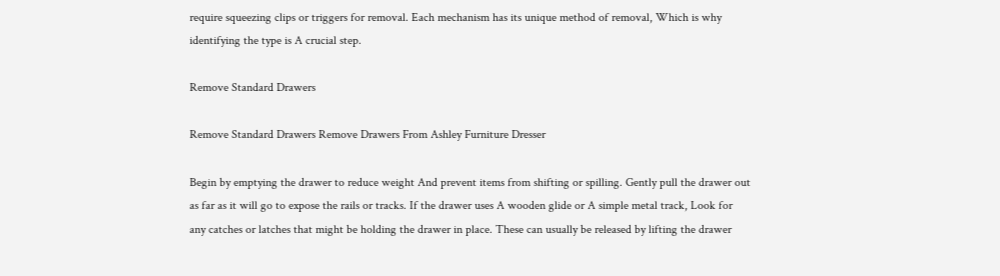require squeezing clips or triggers for removal. Each mechanism has its unique method of removal, Which is why identifying the type is A crucial step.

Remove Standard Drawers

Remove Standard Drawers Remove Drawers From Ashley Furniture Dresser

Begin by emptying the drawer to reduce weight And prevent items from shifting or spilling. Gently pull the drawer out as far as it will go to expose the rails or tracks. If the drawer uses A wooden glide or A simple metal track, Look for any catches or latches that might be holding the drawer in place. These can usually be released by lifting the drawer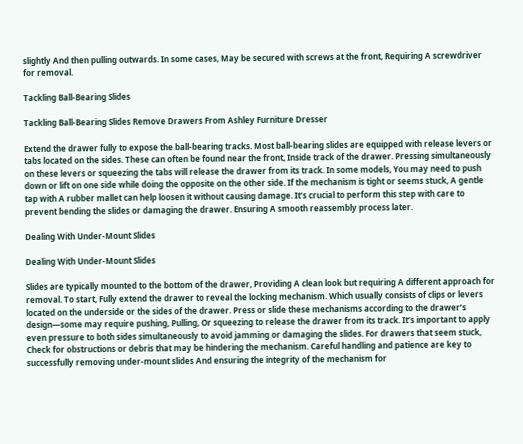slightly And then pulling outwards. In some cases, May be secured with screws at the front, Requiring A screwdriver for removal.

Tackling Ball-Bearing Slides

Tackling Ball-Bearing Slides Remove Drawers From Ashley Furniture Dresser

Extend the drawer fully to expose the ball-bearing tracks. Most ball-bearing slides are equipped with release levers or tabs located on the sides. These can often be found near the front, Inside track of the drawer. Pressing simultaneously on these levers or squeezing the tabs will release the drawer from its track. In some models, You may need to push down or lift on one side while doing the opposite on the other side. If the mechanism is tight or seems stuck, A gentle tap with A rubber mallet can help loosen it without causing damage. It’s crucial to perform this step with care to prevent bending the slides or damaging the drawer. Ensuring A smooth reassembly process later.

Dealing With Under-Mount Slides

Dealing With Under-Mount Slides

Slides are typically mounted to the bottom of the drawer, Providing A clean look but requiring A different approach for removal. To start, Fully extend the drawer to reveal the locking mechanism. Which usually consists of clips or levers located on the underside or the sides of the drawer. Press or slide these mechanisms according to the drawer’s design—some may require pushing, Pulling, Or squeezing to release the drawer from its track. It’s important to apply even pressure to both sides simultaneously to avoid jamming or damaging the slides. For drawers that seem stuck, Check for obstructions or debris that may be hindering the mechanism. Careful handling and patience are key to successfully removing under-mount slides And ensuring the integrity of the mechanism for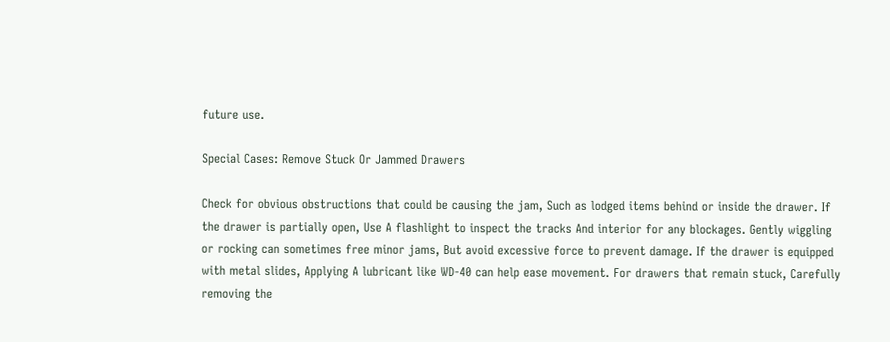future use.

Special Cases: Remove Stuck Or Jammed Drawers

Check for obvious obstructions that could be causing the jam, Such as lodged items behind or inside the drawer. If the drawer is partially open, Use A flashlight to inspect the tracks And interior for any blockages. Gently wiggling or rocking can sometimes free minor jams, But avoid excessive force to prevent damage. If the drawer is equipped with metal slides, Applying A lubricant like WD-40 can help ease movement. For drawers that remain stuck, Carefully removing the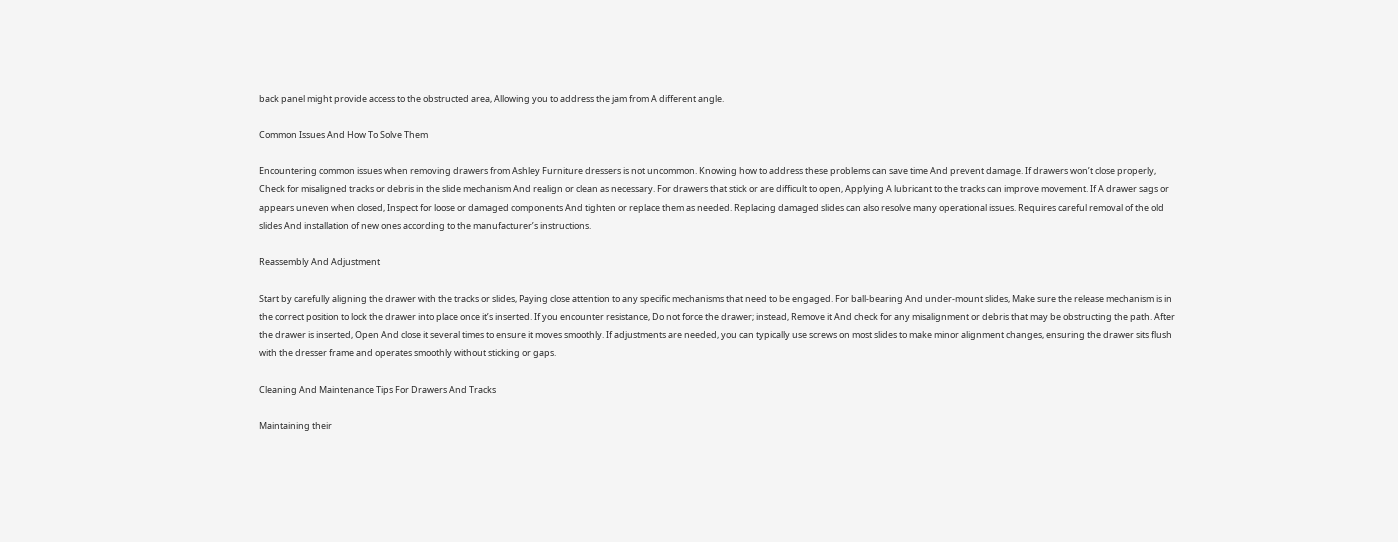back panel might provide access to the obstructed area, Allowing you to address the jam from A different angle.

Common Issues And How To Solve Them

Encountering common issues when removing drawers from Ashley Furniture dressers is not uncommon. Knowing how to address these problems can save time And prevent damage. If drawers won’t close properly, Check for misaligned tracks or debris in the slide mechanism And realign or clean as necessary. For drawers that stick or are difficult to open, Applying A lubricant to the tracks can improve movement. If A drawer sags or appears uneven when closed, Inspect for loose or damaged components And tighten or replace them as needed. Replacing damaged slides can also resolve many operational issues. Requires careful removal of the old slides And installation of new ones according to the manufacturer’s instructions.

Reassembly And Adjustment

Start by carefully aligning the drawer with the tracks or slides, Paying close attention to any specific mechanisms that need to be engaged. For ball-bearing And under-mount slides, Make sure the release mechanism is in the correct position to lock the drawer into place once it’s inserted. If you encounter resistance, Do not force the drawer; instead, Remove it And check for any misalignment or debris that may be obstructing the path. After the drawer is inserted, Open And close it several times to ensure it moves smoothly. If adjustments are needed, you can typically use screws on most slides to make minor alignment changes, ensuring the drawer sits flush with the dresser frame and operates smoothly without sticking or gaps.

Cleaning And Maintenance Tips For Drawers And Tracks

Maintaining their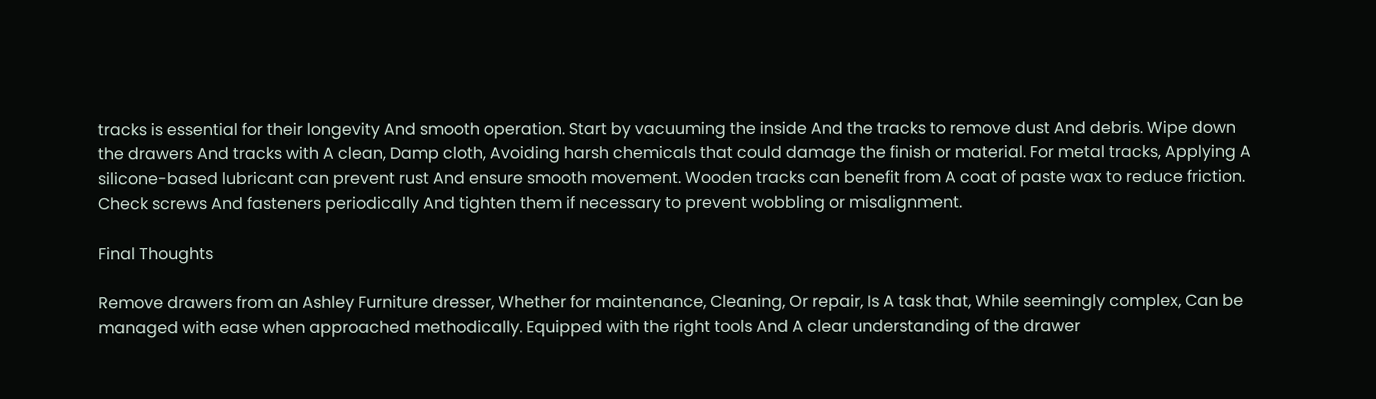tracks is essential for their longevity And smooth operation. Start by vacuuming the inside And the tracks to remove dust And debris. Wipe down the drawers And tracks with A clean, Damp cloth, Avoiding harsh chemicals that could damage the finish or material. For metal tracks, Applying A silicone-based lubricant can prevent rust And ensure smooth movement. Wooden tracks can benefit from A coat of paste wax to reduce friction. Check screws And fasteners periodically And tighten them if necessary to prevent wobbling or misalignment.

Final Thoughts

Remove drawers from an Ashley Furniture dresser, Whether for maintenance, Cleaning, Or repair, Is A task that, While seemingly complex, Can be managed with ease when approached methodically. Equipped with the right tools And A clear understanding of the drawer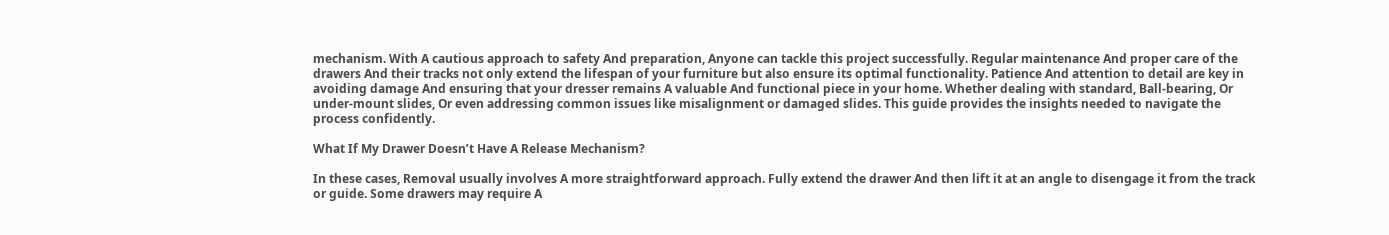mechanism. With A cautious approach to safety And preparation, Anyone can tackle this project successfully. Regular maintenance And proper care of the drawers And their tracks not only extend the lifespan of your furniture but also ensure its optimal functionality. Patience And attention to detail are key in avoiding damage And ensuring that your dresser remains A valuable And functional piece in your home. Whether dealing with standard, Ball-bearing, Or under-mount slides, Or even addressing common issues like misalignment or damaged slides. This guide provides the insights needed to navigate the process confidently.

What If My Drawer Doesn’t Have A Release Mechanism?

In these cases, Removal usually involves A more straightforward approach. Fully extend the drawer And then lift it at an angle to disengage it from the track or guide. Some drawers may require A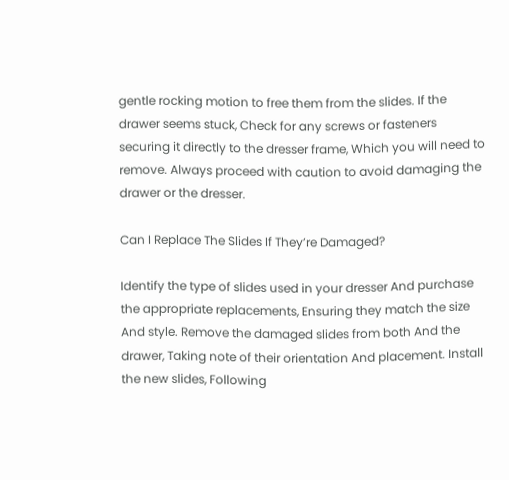gentle rocking motion to free them from the slides. If the drawer seems stuck, Check for any screws or fasteners securing it directly to the dresser frame, Which you will need to remove. Always proceed with caution to avoid damaging the drawer or the dresser.

Can I Replace The Slides If They’re Damaged?

Identify the type of slides used in your dresser And purchase the appropriate replacements, Ensuring they match the size And style. Remove the damaged slides from both And the drawer, Taking note of their orientation And placement. Install the new slides, Following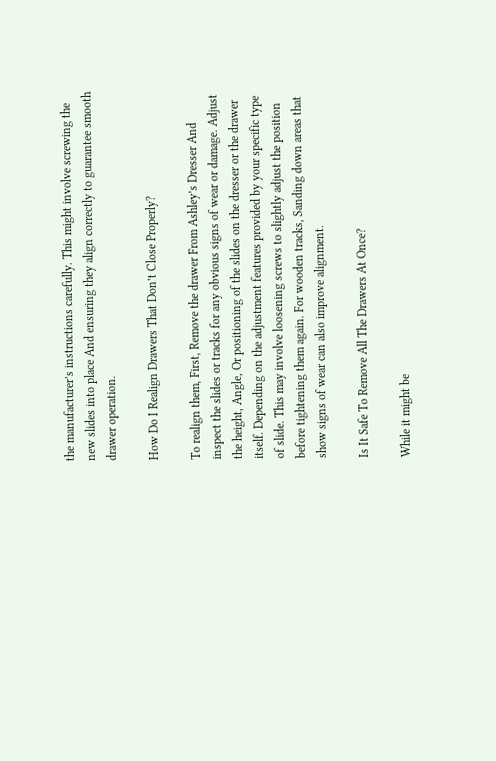the manufacturer’s instructions carefully. This might involve screwing the new slides into place And ensuring they align correctly to guarantee smooth drawer operation.

How Do I Realign Drawers That Don’t Close Properly?

To realign them, First, Remove the drawer From Ashley’s Dresser And inspect the slides or tracks for any obvious signs of wear or damage. Adjust the height, Angle, Or positioning of the slides on the dresser or the drawer itself. Depending on the adjustment features provided by your specific type of slide. This may involve loosening screws to slightly adjust the position before tightening them again. For wooden tracks, Sanding down areas that show signs of wear can also improve alignment.

Is It Safe To Remove All The Drawers At Once?

While it might be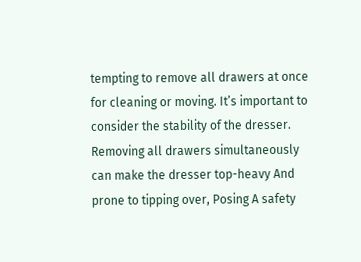tempting to remove all drawers at once for cleaning or moving. It’s important to consider the stability of the dresser. Removing all drawers simultaneously can make the dresser top-heavy And prone to tipping over, Posing A safety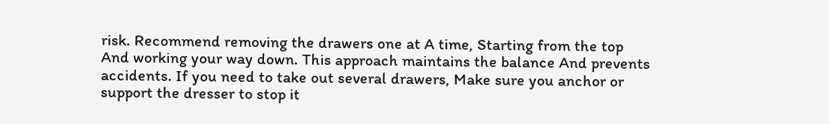risk. Recommend removing the drawers one at A time, Starting from the top And working your way down. This approach maintains the balance And prevents accidents. If you need to take out several drawers, Make sure you anchor or support the dresser to stop it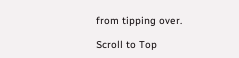from tipping over.

Scroll to Top